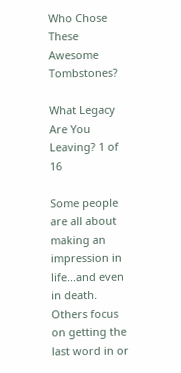Who Chose These Awesome Tombstones?

What Legacy Are You Leaving? 1 of 16

Some people are all about making an impression in life...and even in death. Others focus on getting the last word in or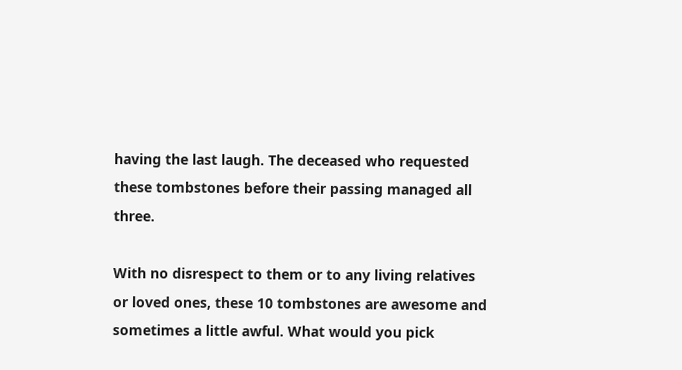having the last laugh. The deceased who requested these tombstones before their passing managed all three.

With no disrespect to them or to any living relatives or loved ones, these 10 tombstones are awesome and sometimes a little awful. What would you pick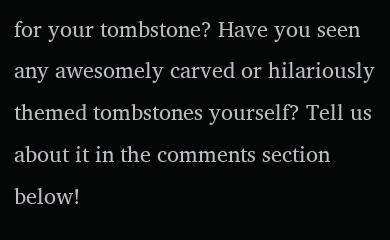for your tombstone? Have you seen any awesomely carved or hilariously themed tombstones yourself? Tell us about it in the comments section below!